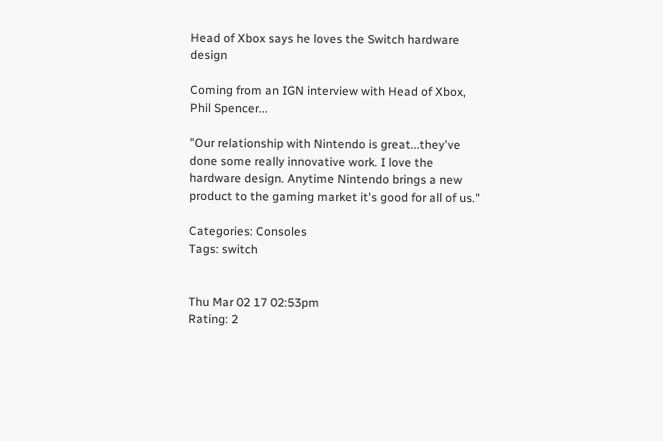Head of Xbox says he loves the Switch hardware design

Coming from an IGN interview with Head of Xbox, Phil Spencer...

"Our relationship with Nintendo is great...they've done some really innovative work. I love the hardware design. Anytime Nintendo brings a new product to the gaming market it's good for all of us."

Categories: Consoles
Tags: switch


Thu Mar 02 17 02:53pm
Rating: 2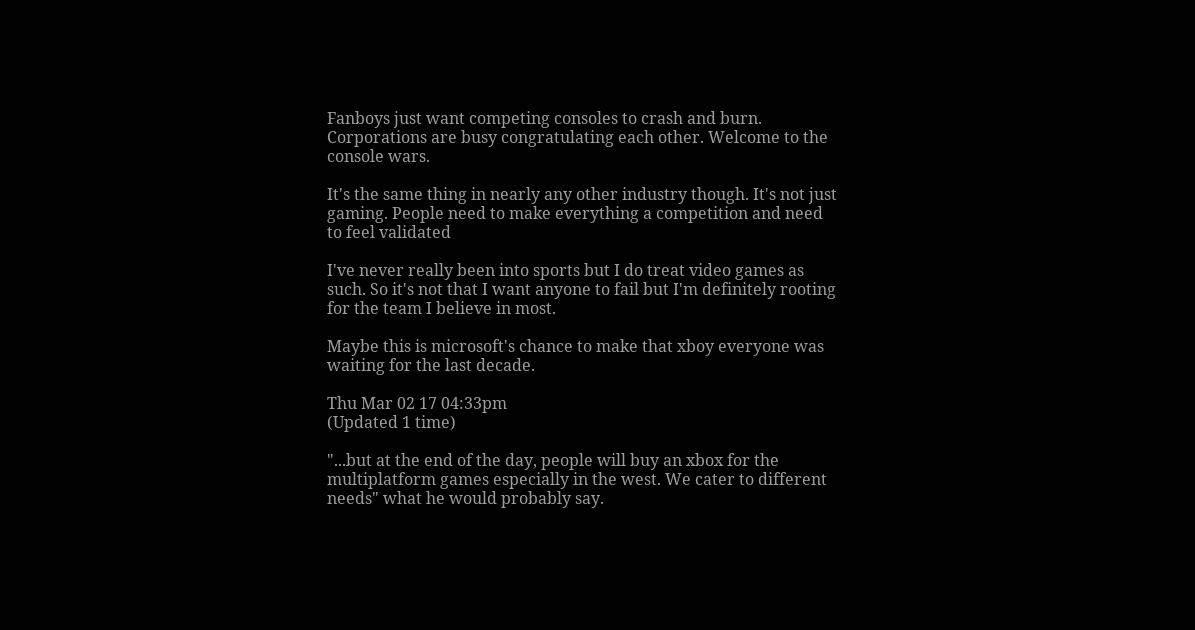Fanboys just want competing consoles to crash and burn. Corporations are busy congratulating each other. Welcome to the console wars.

It's the same thing in nearly any other industry though. It's not just gaming. People need to make everything a competition and need to feel validated

I've never really been into sports but I do treat video games as such. So it's not that I want anyone to fail but I'm definitely rooting for the team I believe in most.

Maybe this is microsoft's chance to make that xboy everyone was waiting for the last decade.

Thu Mar 02 17 04:33pm
(Updated 1 time)

"...but at the end of the day, people will buy an xbox for the multiplatform games especially in the west. We cater to different needs" what he would probably say.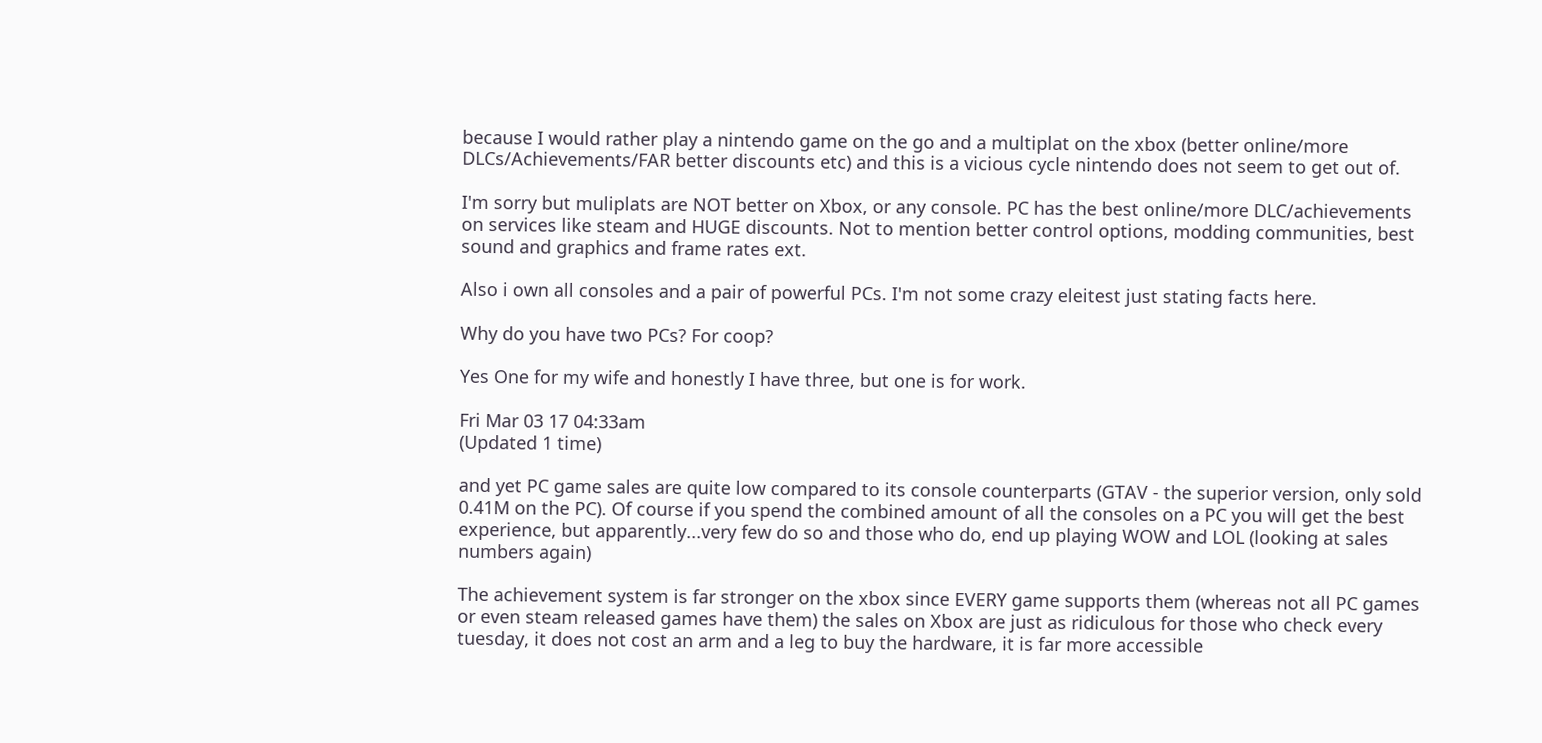because I would rather play a nintendo game on the go and a multiplat on the xbox (better online/more DLCs/Achievements/FAR better discounts etc) and this is a vicious cycle nintendo does not seem to get out of.

I'm sorry but muliplats are NOT better on Xbox, or any console. PC has the best online/more DLC/achievements on services like steam and HUGE discounts. Not to mention better control options, modding communities, best sound and graphics and frame rates ext.

Also i own all consoles and a pair of powerful PCs. I'm not some crazy eleitest just stating facts here.

Why do you have two PCs? For coop?

Yes One for my wife and honestly I have three, but one is for work.

Fri Mar 03 17 04:33am
(Updated 1 time)

and yet PC game sales are quite low compared to its console counterparts (GTAV - the superior version, only sold 0.41M on the PC). Of course if you spend the combined amount of all the consoles on a PC you will get the best experience, but apparently...very few do so and those who do, end up playing WOW and LOL (looking at sales numbers again)

The achievement system is far stronger on the xbox since EVERY game supports them (whereas not all PC games or even steam released games have them) the sales on Xbox are just as ridiculous for those who check every tuesday, it does not cost an arm and a leg to buy the hardware, it is far more accessible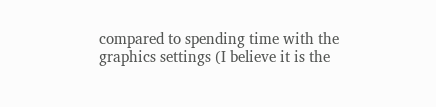compared to spending time with the graphics settings (I believe it is the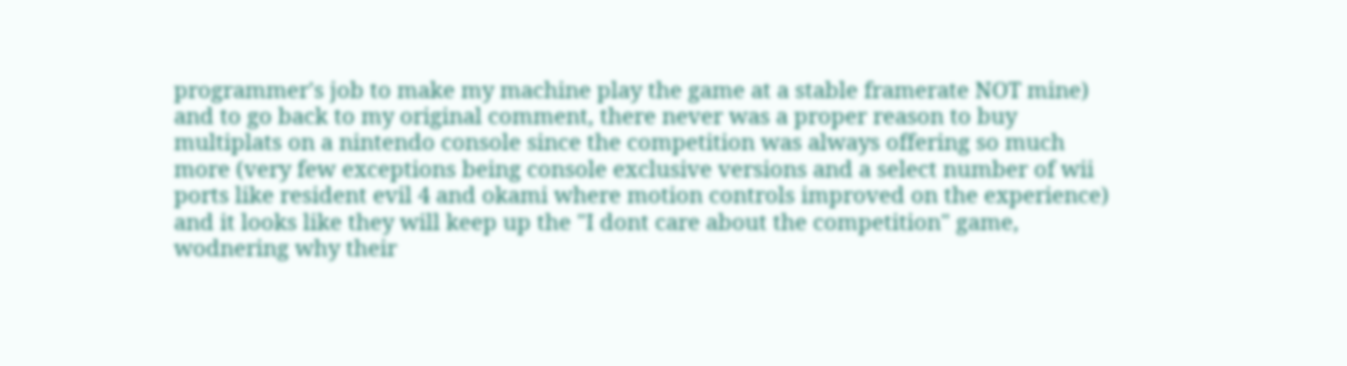programmer's job to make my machine play the game at a stable framerate NOT mine) and to go back to my original comment, there never was a proper reason to buy multiplats on a nintendo console since the competition was always offering so much more (very few exceptions being console exclusive versions and a select number of wii ports like resident evil 4 and okami where motion controls improved on the experience) and it looks like they will keep up the "I dont care about the competition" game, wodnering why their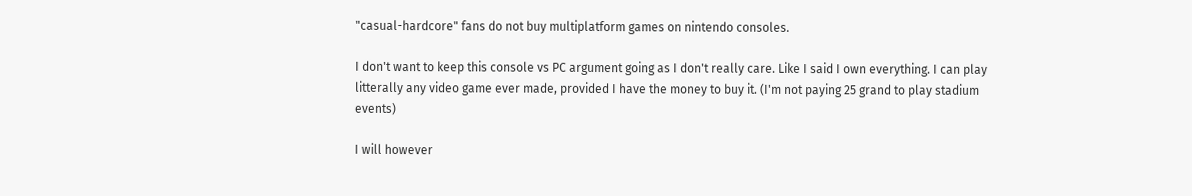"casual-hardcore" fans do not buy multiplatform games on nintendo consoles.

I don't want to keep this console vs PC argument going as I don't really care. Like I said I own everything. I can play litterally any video game ever made, provided I have the money to buy it. (I'm not paying 25 grand to play stadium events)

I will however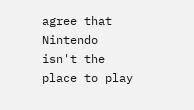agree that Nintendo isn't the place to play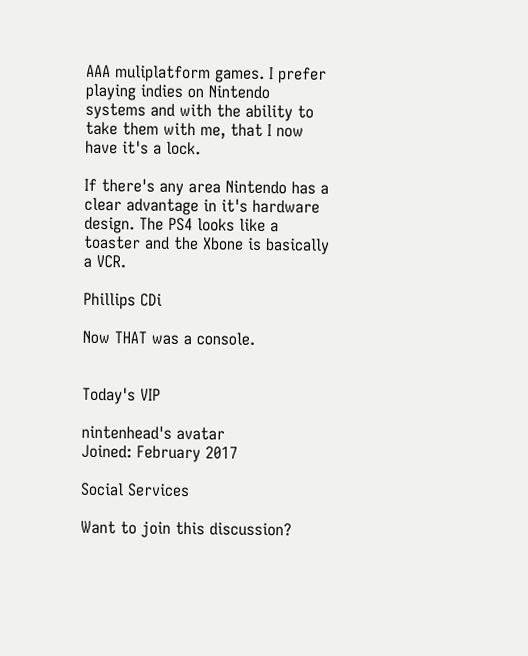AAA muliplatform games. I prefer playing indies on Nintendo systems and with the ability to take them with me, that I now have it's a lock.

If there's any area Nintendo has a clear advantage in it's hardware design. The PS4 looks like a toaster and the Xbone is basically a VCR.

Phillips CDi

Now THAT was a console.


Today's VIP

nintenhead's avatar
Joined: February 2017

Social Services

Want to join this discussion?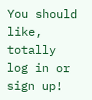You should like, totally log in or sign up!